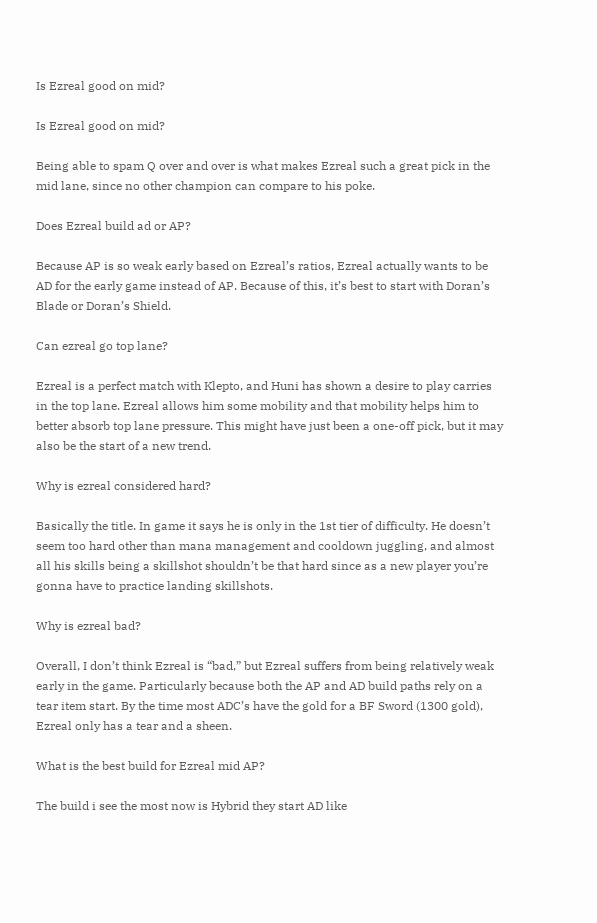Is Ezreal good on mid?

Is Ezreal good on mid?

Being able to spam Q over and over is what makes Ezreal such a great pick in the mid lane, since no other champion can compare to his poke.

Does Ezreal build ad or AP?

Because AP is so weak early based on Ezreal’s ratios, Ezreal actually wants to be AD for the early game instead of AP. Because of this, it’s best to start with Doran’s Blade or Doran’s Shield.

Can ezreal go top lane?

Ezreal is a perfect match with Klepto, and Huni has shown a desire to play carries in the top lane. Ezreal allows him some mobility and that mobility helps him to better absorb top lane pressure. This might have just been a one-off pick, but it may also be the start of a new trend.

Why is ezreal considered hard?

Basically the title. In game it says he is only in the 1st tier of difficulty. He doesn’t seem too hard other than mana management and cooldown juggling, and almost all his skills being a skillshot shouldn’t be that hard since as a new player you’re gonna have to practice landing skillshots.

Why is ezreal bad?

Overall, I don’t think Ezreal is “bad,” but Ezreal suffers from being relatively weak early in the game. Particularly because both the AP and AD build paths rely on a tear item start. By the time most ADC’s have the gold for a BF Sword (1300 gold), Ezreal only has a tear and a sheen.

What is the best build for Ezreal mid AP?

The build i see the most now is Hybrid they start AD like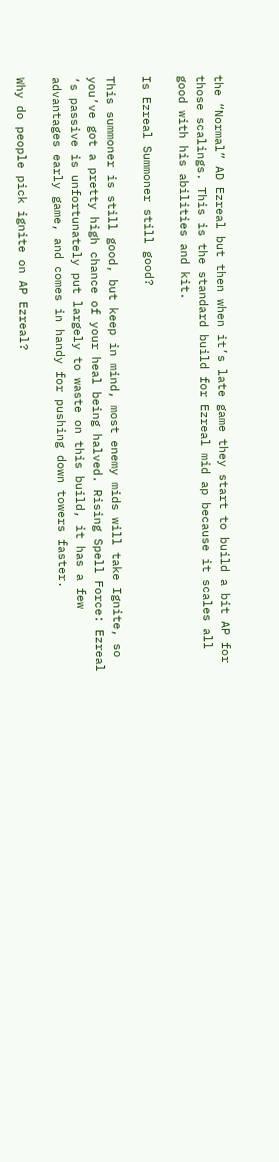the “Normal” AD Ezreal but then when it’s late game they start to build a bit AP for those scalings. This is the standard build for Ezreal mid ap because it scales all good with his abilities and kit.

Is Ezreal Summoner still good?

This summoner is still good, but keep in mind, most enemy mids will take Ignite, so you’ve got a pretty high chance of your heal being halved. Rising Spell Force: Ezreal ‘s passive is unfortunately put largely to waste on this build, it has a few advantages early game, and comes in handy for pushing down towers faster.

Why do people pick ignite on AP Ezreal?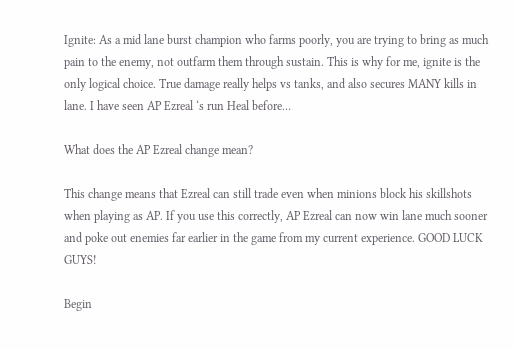Ignite: As a mid lane burst champion who farms poorly, you are trying to bring as much pain to the enemy, not outfarm them through sustain. This is why for me, ignite is the only logical choice. True damage really helps vs tanks, and also secures MANY kills in lane. I have seen AP Ezreal ‘s run Heal before…

What does the AP Ezreal change mean?

This change means that Ezreal can still trade even when minions block his skillshots when playing as AP. If you use this correctly, AP Ezreal can now win lane much sooner and poke out enemies far earlier in the game from my current experience. GOOD LUCK GUYS!

Begin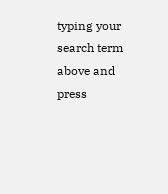typing your search term above and press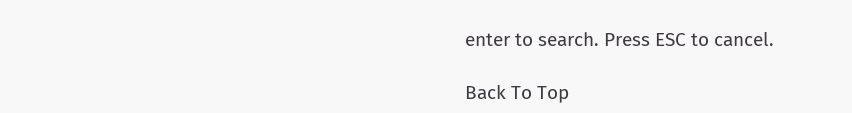enter to search. Press ESC to cancel.

Back To Top